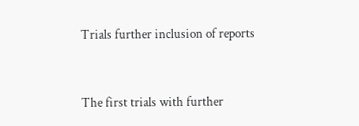Trials further inclusion of reports


The first trials with further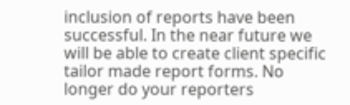inclusion of reports have been successful. In the near future we will be able to create client specific tailor made report forms. No longer do your reporters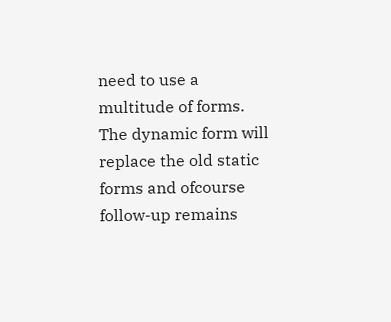need to use a multitude of forms. The dynamic form will replace the old static forms and ofcourse follow-up remains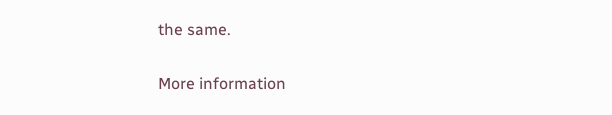the same.

More information